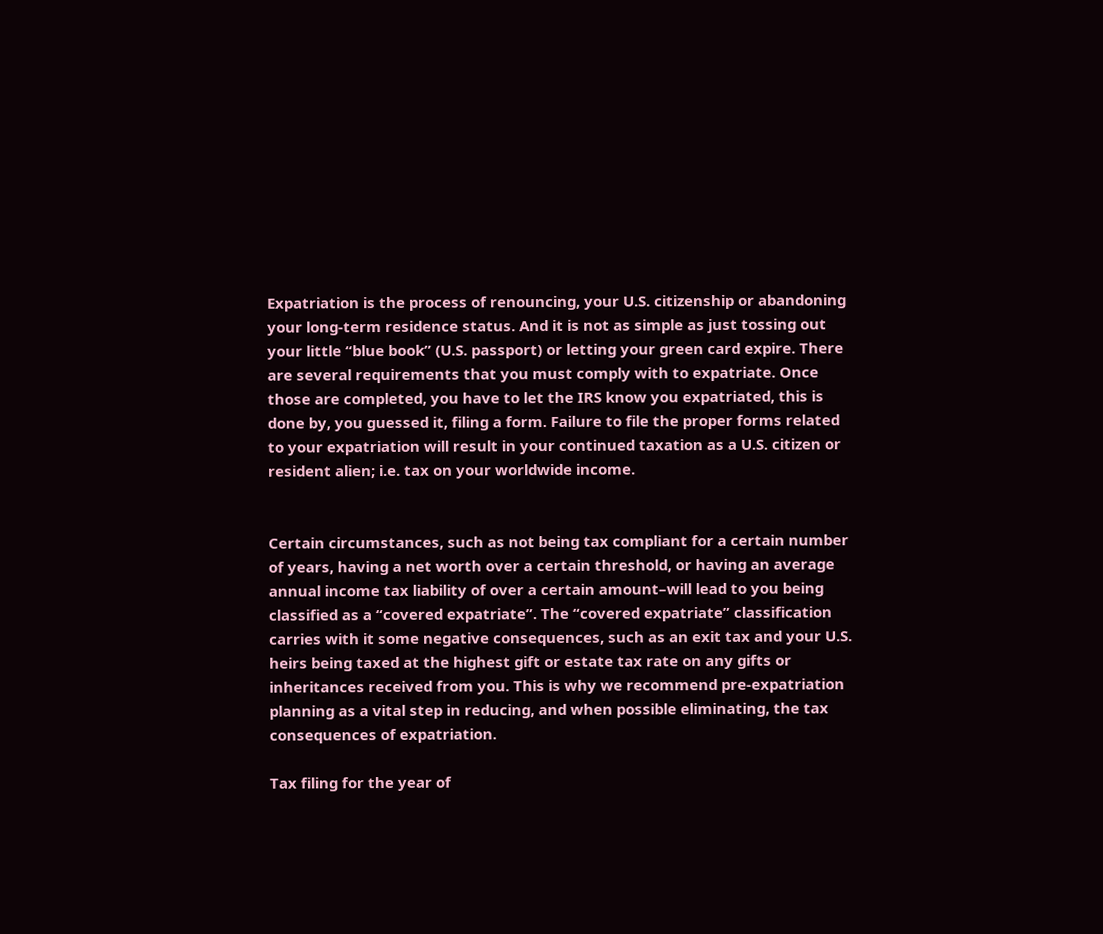Expatriation is the process of renouncing, your U.S. citizenship or abandoning your long-term residence status. And it is not as simple as just tossing out your little “blue book” (U.S. passport) or letting your green card expire. There are several requirements that you must comply with to expatriate. Once those are completed, you have to let the IRS know you expatriated, this is done by, you guessed it, filing a form. Failure to file the proper forms related to your expatriation will result in your continued taxation as a U.S. citizen or resident alien; i.e. tax on your worldwide income.


Certain circumstances, such as not being tax compliant for a certain number of years, having a net worth over a certain threshold, or having an average annual income tax liability of over a certain amount–will lead to you being classified as a “covered expatriate”. The “covered expatriate” classification carries with it some negative consequences, such as an exit tax and your U.S. heirs being taxed at the highest gift or estate tax rate on any gifts or inheritances received from you. This is why we recommend pre-expatriation planning as a vital step in reducing, and when possible eliminating, the tax consequences of expatriation.

Tax filing for the year of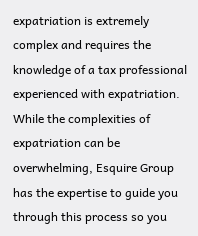expatriation is extremely complex and requires the knowledge of a tax professional experienced with expatriation. While the complexities of expatriation can be overwhelming, Esquire Group has the expertise to guide you through this process so you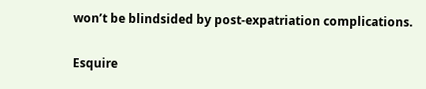won’t be blindsided by post-expatriation complications.


Esquire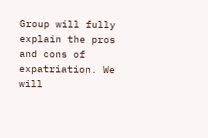Group will fully explain the pros and cons of expatriation. We will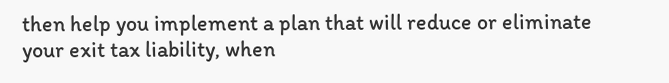then help you implement a plan that will reduce or eliminate your exit tax liability, when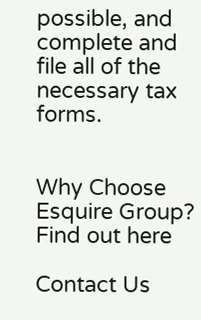possible, and complete and file all of the necessary tax forms.


Why Choose Esquire Group? Find out here

Contact Us